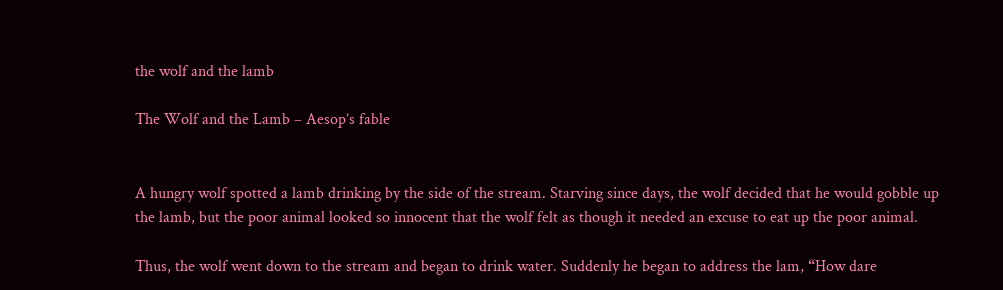the wolf and the lamb

The Wolf and the Lamb – Aesop’s fable


A hungry wolf spotted a lamb drinking by the side of the stream. Starving since days, the wolf decided that he would gobble up the lamb, but the poor animal looked so innocent that the wolf felt as though it needed an excuse to eat up the poor animal.

Thus, the wolf went down to the stream and began to drink water. Suddenly he began to address the lam, “How dare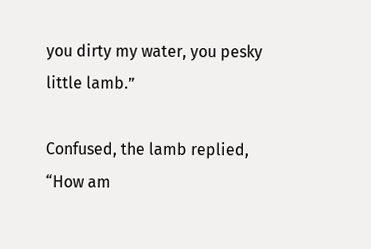you dirty my water, you pesky little lamb.”

Confused, the lamb replied, “How am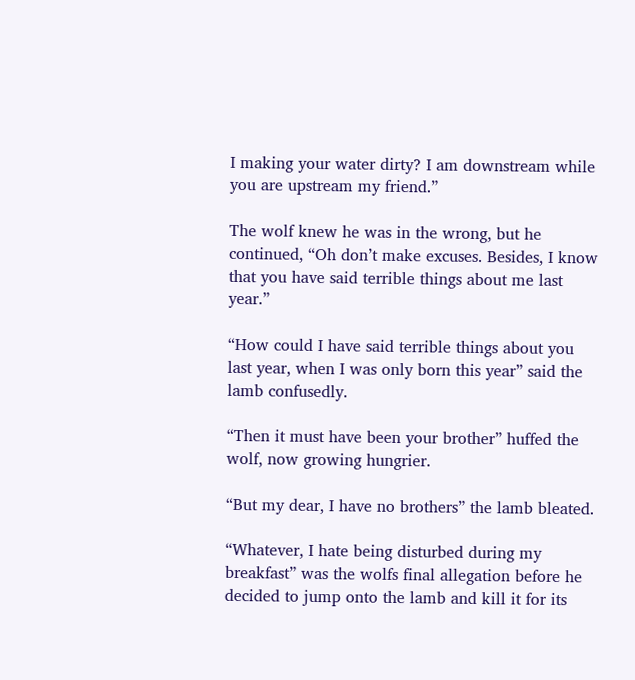I making your water dirty? I am downstream while you are upstream my friend.”

The wolf knew he was in the wrong, but he continued, “Oh don’t make excuses. Besides, I know that you have said terrible things about me last year.”

“How could I have said terrible things about you last year, when I was only born this year” said the lamb confusedly.

“Then it must have been your brother” huffed the wolf, now growing hungrier.

“But my dear, I have no brothers” the lamb bleated.

“Whatever, I hate being disturbed during my breakfast” was the wolfs final allegation before he decided to jump onto the lamb and kill it for its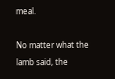meal.

No matter what the lamb said, the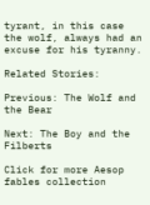tyrant, in this case the wolf, always had an excuse for his tyranny.

Related Stories:

Previous: The Wolf and the Bear

Next: The Boy and the Filberts

Click for more Aesop fables collection